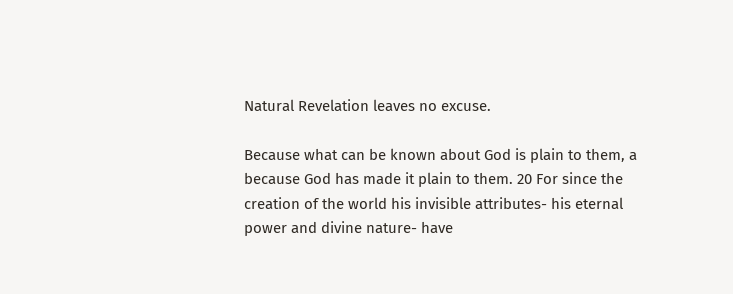Natural Revelation leaves no excuse.

Because what can be known about God is plain to them, a because God has made it plain to them. 20 For since the creation of the world his invisible attributes- his eternal power and divine nature- have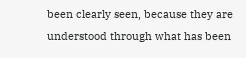been clearly seen, because they are understood through what has been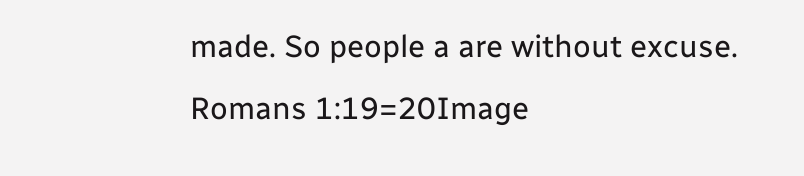made. So people a are without excuse. Romans 1:19=20Image